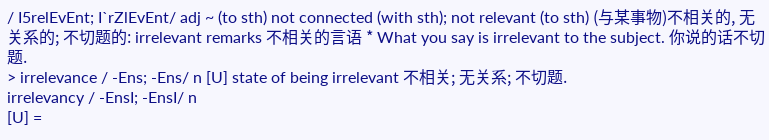/ I5relEvEnt; I`rZlEvEnt/ adj ~ (to sth) not connected (with sth); not relevant (to sth) (与某事物)不相关的, 无关系的; 不切题的: irrelevant remarks 不相关的言语 * What you say is irrelevant to the subject. 你说的话不切题.
> irrelevance / -Ens; -Ens/ n [U] state of being irrelevant 不相关; 无关系; 不切题.
irrelevancy / -EnsI; -EnsI/ n
[U] =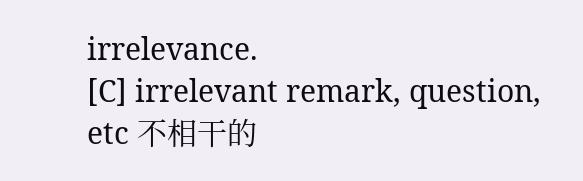irrelevance.
[C] irrelevant remark, question, etc 不相干的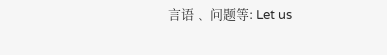言语﹑ 问题等: Let us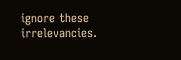ignore these irrelevancies.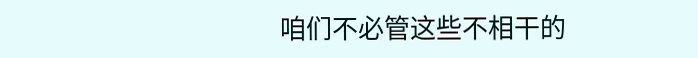咱们不必管这些不相干的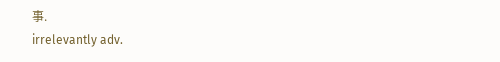事.
irrelevantly adv.